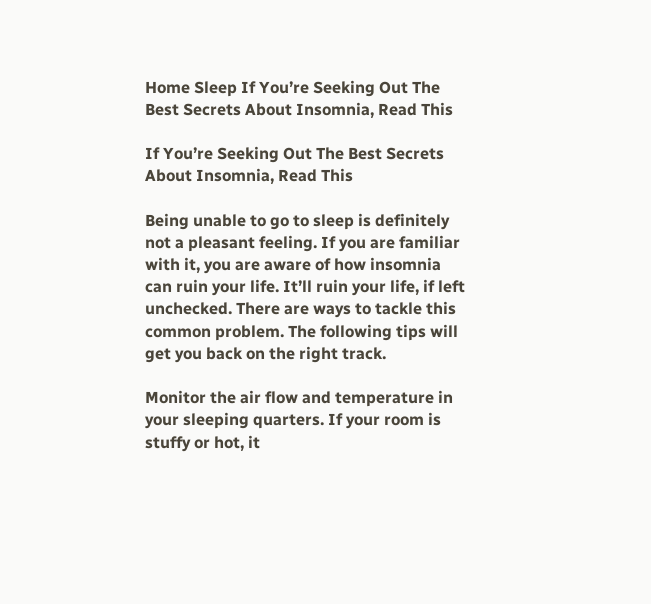Home Sleep If You’re Seeking Out The Best Secrets About Insomnia, Read This

If You’re Seeking Out The Best Secrets About Insomnia, Read This

Being unable to go to sleep is definitely not a pleasant feeling. If you are familiar with it, you are aware of how insomnia can ruin your life. It’ll ruin your life, if left unchecked. There are ways to tackle this common problem. The following tips will get you back on the right track.

Monitor the air flow and temperature in your sleeping quarters. If your room is stuffy or hot, it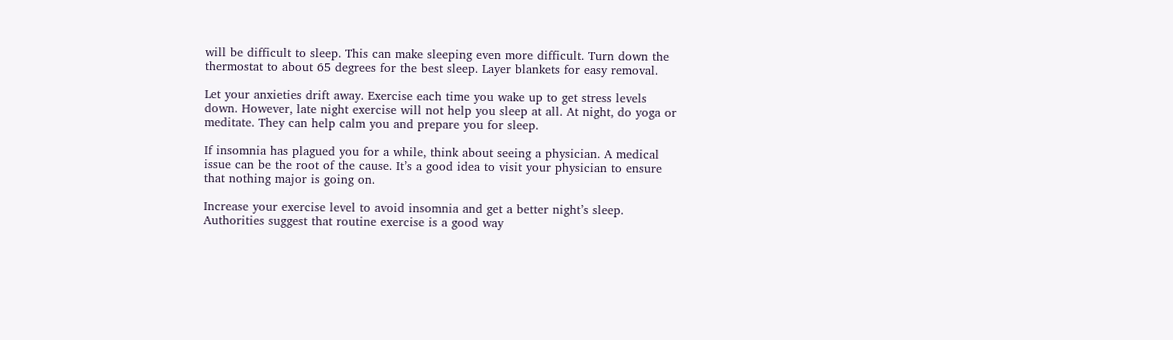will be difficult to sleep. This can make sleeping even more difficult. Turn down the thermostat to about 65 degrees for the best sleep. Layer blankets for easy removal.

Let your anxieties drift away. Exercise each time you wake up to get stress levels down. However, late night exercise will not help you sleep at all. At night, do yoga or meditate. They can help calm you and prepare you for sleep.

If insomnia has plagued you for a while, think about seeing a physician. A medical issue can be the root of the cause. It’s a good idea to visit your physician to ensure that nothing major is going on.

Increase your exercise level to avoid insomnia and get a better night’s sleep. Authorities suggest that routine exercise is a good way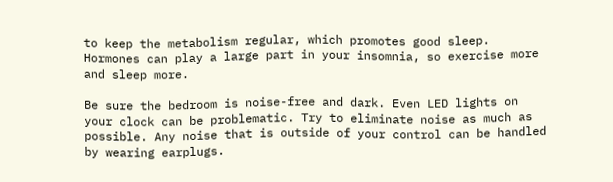to keep the metabolism regular, which promotes good sleep. Hormones can play a large part in your insomnia, so exercise more and sleep more.

Be sure the bedroom is noise-free and dark. Even LED lights on your clock can be problematic. Try to eliminate noise as much as possible. Any noise that is outside of your control can be handled by wearing earplugs.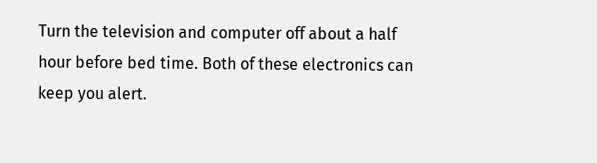Turn the television and computer off about a half hour before bed time. Both of these electronics can keep you alert.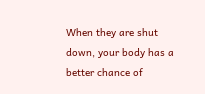When they are shut down, your body has a better chance of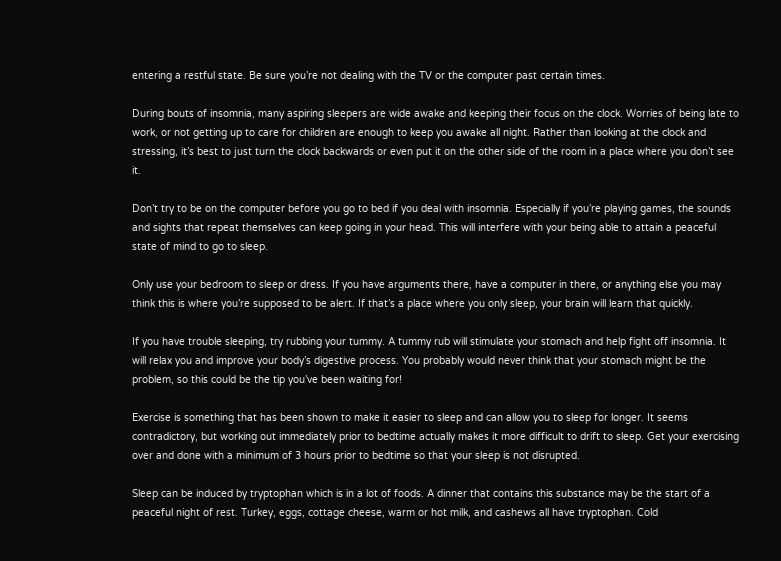entering a restful state. Be sure you’re not dealing with the TV or the computer past certain times.

During bouts of insomnia, many aspiring sleepers are wide awake and keeping their focus on the clock. Worries of being late to work, or not getting up to care for children are enough to keep you awake all night. Rather than looking at the clock and stressing, it’s best to just turn the clock backwards or even put it on the other side of the room in a place where you don’t see it.

Don’t try to be on the computer before you go to bed if you deal with insomnia. Especially if you’re playing games, the sounds and sights that repeat themselves can keep going in your head. This will interfere with your being able to attain a peaceful state of mind to go to sleep.

Only use your bedroom to sleep or dress. If you have arguments there, have a computer in there, or anything else you may think this is where you’re supposed to be alert. If that’s a place where you only sleep, your brain will learn that quickly.

If you have trouble sleeping, try rubbing your tummy. A tummy rub will stimulate your stomach and help fight off insomnia. It will relax you and improve your body’s digestive process. You probably would never think that your stomach might be the problem, so this could be the tip you’ve been waiting for!

Exercise is something that has been shown to make it easier to sleep and can allow you to sleep for longer. It seems contradictory, but working out immediately prior to bedtime actually makes it more difficult to drift to sleep. Get your exercising over and done with a minimum of 3 hours prior to bedtime so that your sleep is not disrupted.

Sleep can be induced by tryptophan which is in a lot of foods. A dinner that contains this substance may be the start of a peaceful night of rest. Turkey, eggs, cottage cheese, warm or hot milk, and cashews all have tryptophan. Cold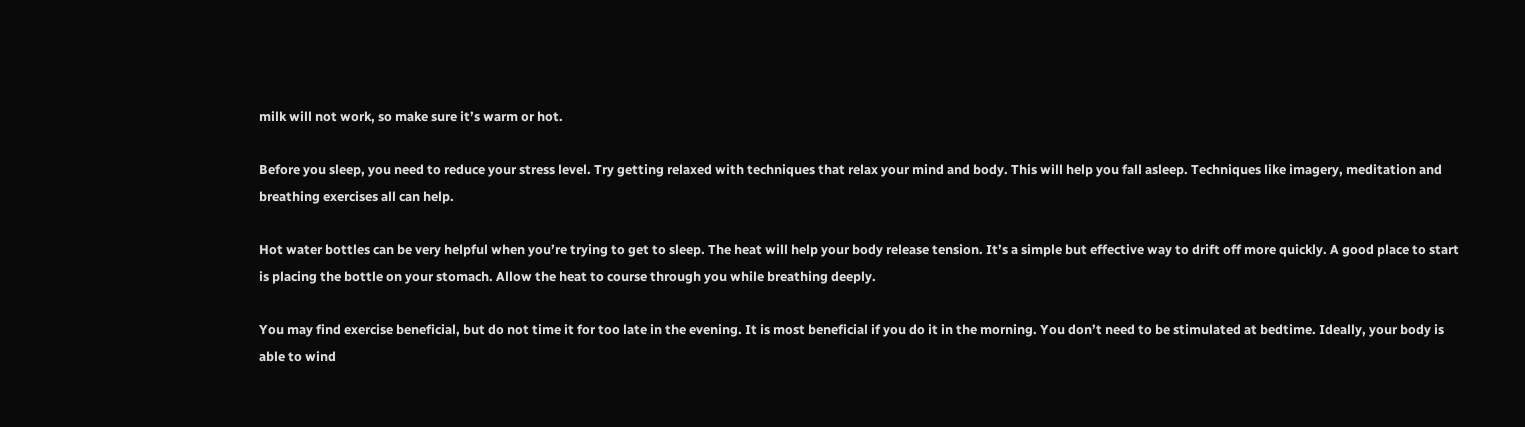milk will not work, so make sure it’s warm or hot.

Before you sleep, you need to reduce your stress level. Try getting relaxed with techniques that relax your mind and body. This will help you fall asleep. Techniques like imagery, meditation and breathing exercises all can help.

Hot water bottles can be very helpful when you’re trying to get to sleep. The heat will help your body release tension. It’s a simple but effective way to drift off more quickly. A good place to start is placing the bottle on your stomach. Allow the heat to course through you while breathing deeply.

You may find exercise beneficial, but do not time it for too late in the evening. It is most beneficial if you do it in the morning. You don’t need to be stimulated at bedtime. Ideally, your body is able to wind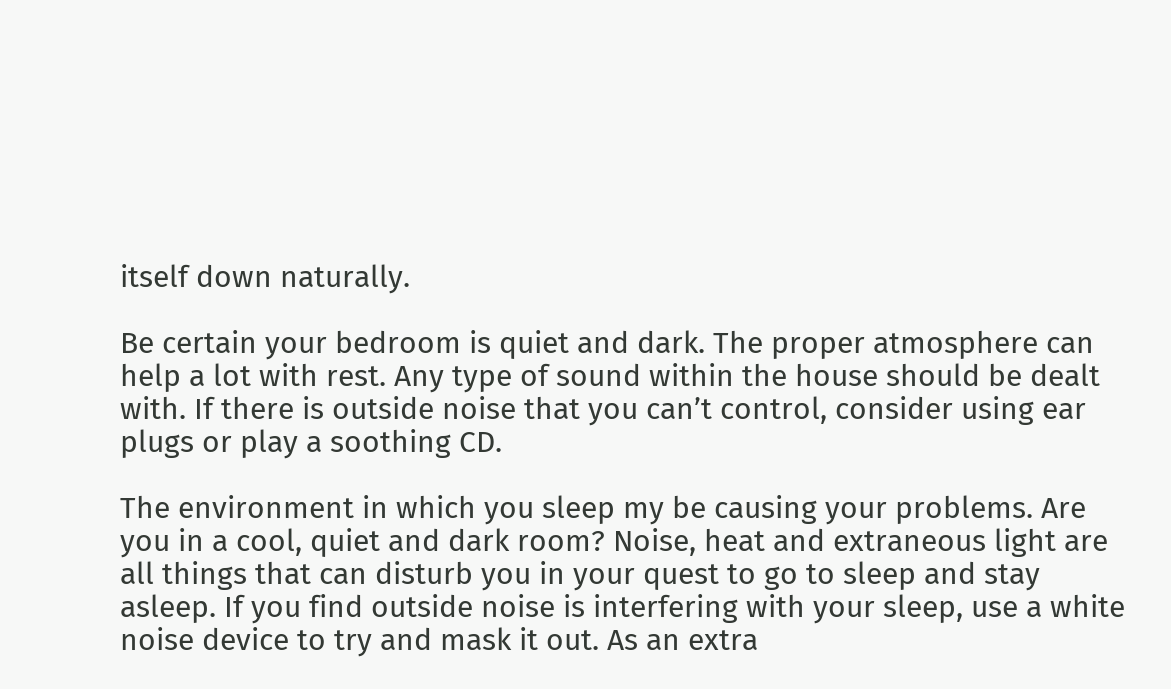itself down naturally.

Be certain your bedroom is quiet and dark. The proper atmosphere can help a lot with rest. Any type of sound within the house should be dealt with. If there is outside noise that you can’t control, consider using ear plugs or play a soothing CD.

The environment in which you sleep my be causing your problems. Are you in a cool, quiet and dark room? Noise, heat and extraneous light are all things that can disturb you in your quest to go to sleep and stay asleep. If you find outside noise is interfering with your sleep, use a white noise device to try and mask it out. As an extra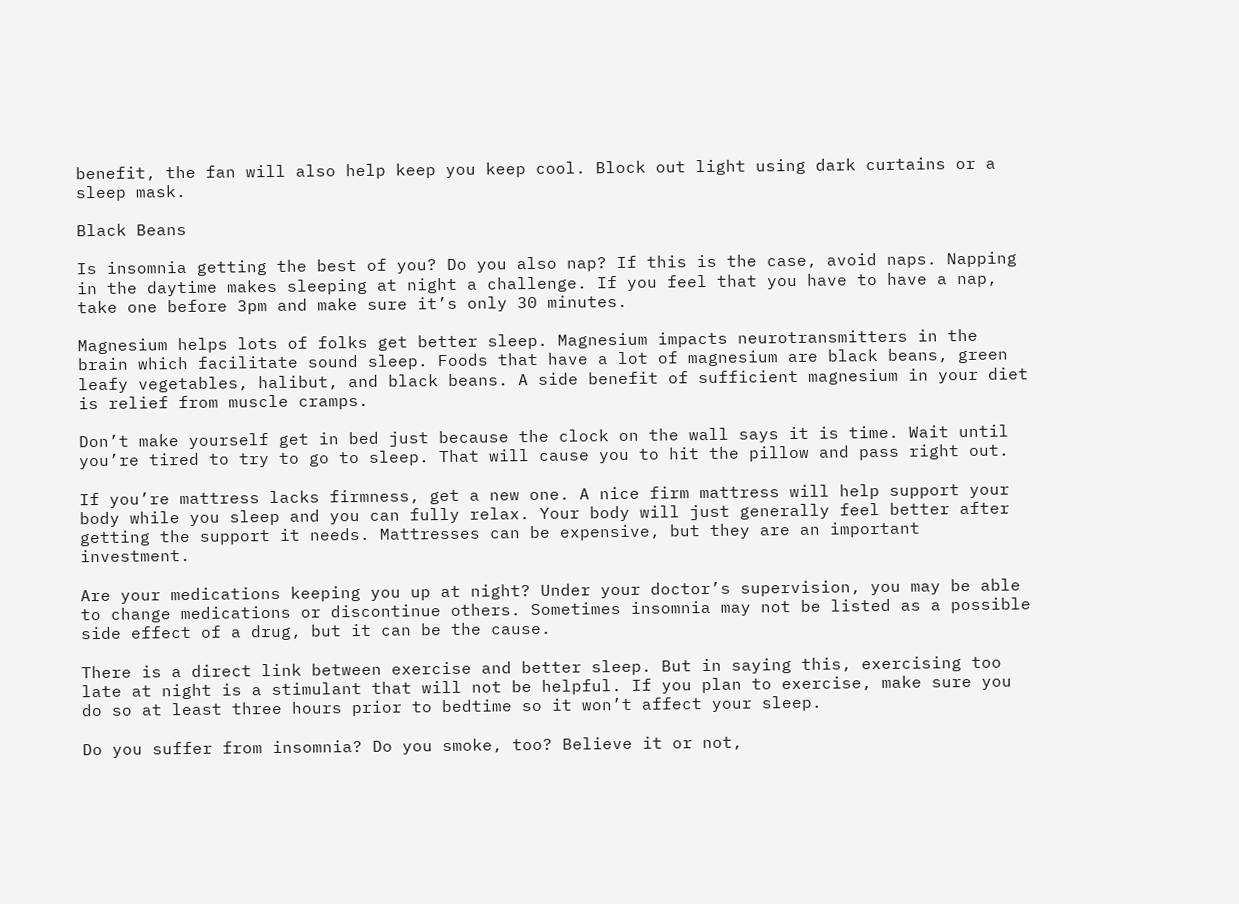benefit, the fan will also help keep you keep cool. Block out light using dark curtains or a sleep mask.

Black Beans

Is insomnia getting the best of you? Do you also nap? If this is the case, avoid naps. Napping in the daytime makes sleeping at night a challenge. If you feel that you have to have a nap, take one before 3pm and make sure it’s only 30 minutes.

Magnesium helps lots of folks get better sleep. Magnesium impacts neurotransmitters in the brain which facilitate sound sleep. Foods that have a lot of magnesium are black beans, green leafy vegetables, halibut, and black beans. A side benefit of sufficient magnesium in your diet is relief from muscle cramps.

Don’t make yourself get in bed just because the clock on the wall says it is time. Wait until you’re tired to try to go to sleep. That will cause you to hit the pillow and pass right out.

If you’re mattress lacks firmness, get a new one. A nice firm mattress will help support your body while you sleep and you can fully relax. Your body will just generally feel better after getting the support it needs. Mattresses can be expensive, but they are an important investment.

Are your medications keeping you up at night? Under your doctor’s supervision, you may be able to change medications or discontinue others. Sometimes insomnia may not be listed as a possible side effect of a drug, but it can be the cause.

There is a direct link between exercise and better sleep. But in saying this, exercising too late at night is a stimulant that will not be helpful. If you plan to exercise, make sure you do so at least three hours prior to bedtime so it won’t affect your sleep.

Do you suffer from insomnia? Do you smoke, too? Believe it or not,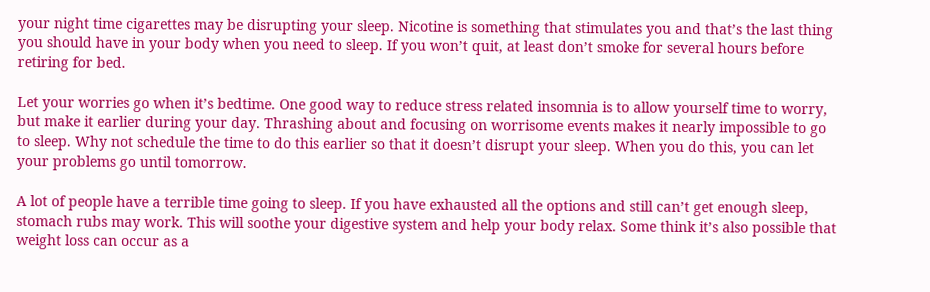your night time cigarettes may be disrupting your sleep. Nicotine is something that stimulates you and that’s the last thing you should have in your body when you need to sleep. If you won’t quit, at least don’t smoke for several hours before retiring for bed.

Let your worries go when it’s bedtime. One good way to reduce stress related insomnia is to allow yourself time to worry, but make it earlier during your day. Thrashing about and focusing on worrisome events makes it nearly impossible to go to sleep. Why not schedule the time to do this earlier so that it doesn’t disrupt your sleep. When you do this, you can let your problems go until tomorrow.

A lot of people have a terrible time going to sleep. If you have exhausted all the options and still can’t get enough sleep, stomach rubs may work. This will soothe your digestive system and help your body relax. Some think it’s also possible that weight loss can occur as a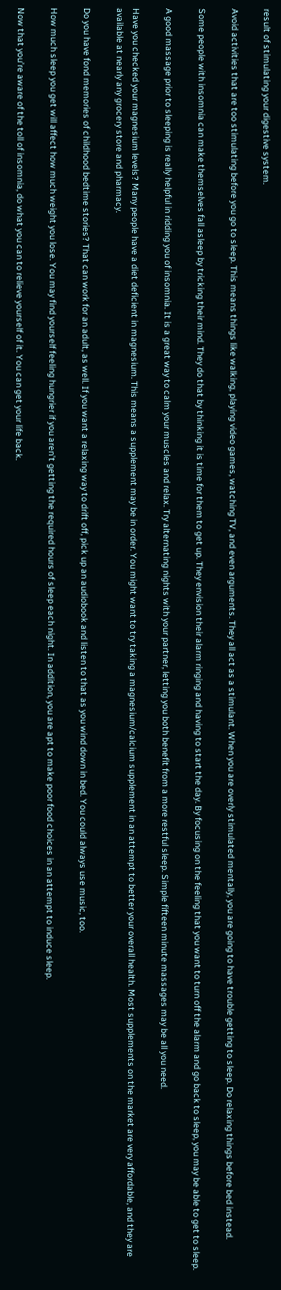result of stimulating your digestive system.

Avoid activities that are too stimulating before you go to sleep. This means things like walking, playing video games, watching TV, and even arguments. They all act as a stimulant. When you are overly stimulated mentally, you are going to have trouble getting to sleep. Do relaxing things before bed instead.

Some people with insomnia can make themselves fall asleep by tricking their mind. They do that by thinking it is time for them to get up. They envision their alarm ringing and having to start the day. By focusing on the feeling that you want to turn off the alarm and go back to sleep, you may be able to get to sleep.

A good massage prior to sleeping is really helpful in ridding you of insomnia. It is a great way to calm your muscles and relax. Try alternating nights with your partner, letting you both benefit from a more restful sleep. Simple fifteen minute massages may be all you need.

Have you checked your magnesium levels? Many people have a diet deficient in magnesium. This means a supplement may be in order. You might want to try taking a magnesium/calcium supplement in an attempt to better your overall health. Most supplements on the market are very affordable, and they are available at nearly any grocery store and pharmacy.

Do you have fond memories of childhood bedtime stories? That can work for an adult, as well. If you want a relaxing way to drift off, pick up an audiobook and listen to that as you wind down in bed. You could always use music, too.

How much sleep you get will affect how much weight you lose. You may find yourself feeling hungrier if you aren’t getting the required hours of sleep each night. In addition, you are apt to make poor food choices in an attempt to induce sleep.

Now that you’re aware of the toll of insomnia, do what you can to relieve yourself of it. You can get your life back.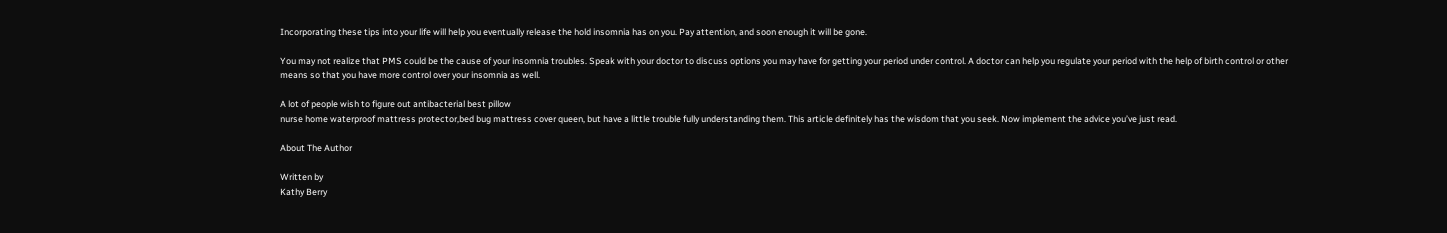Incorporating these tips into your life will help you eventually release the hold insomnia has on you. Pay attention, and soon enough it will be gone.

You may not realize that PMS could be the cause of your insomnia troubles. Speak with your doctor to discuss options you may have for getting your period under control. A doctor can help you regulate your period with the help of birth control or other means so that you have more control over your insomnia as well.

A lot of people wish to figure out antibacterial best pillow
nurse home waterproof mattress protector,bed bug mattress cover queen, but have a little trouble fully understanding them. This article definitely has the wisdom that you seek. Now implement the advice you’ve just read.

About The Author

Written by
Kathy Berry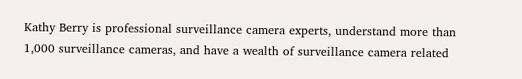Kathy Berry is professional surveillance camera experts, understand more than 1,000 surveillance cameras, and have a wealth of surveillance camera related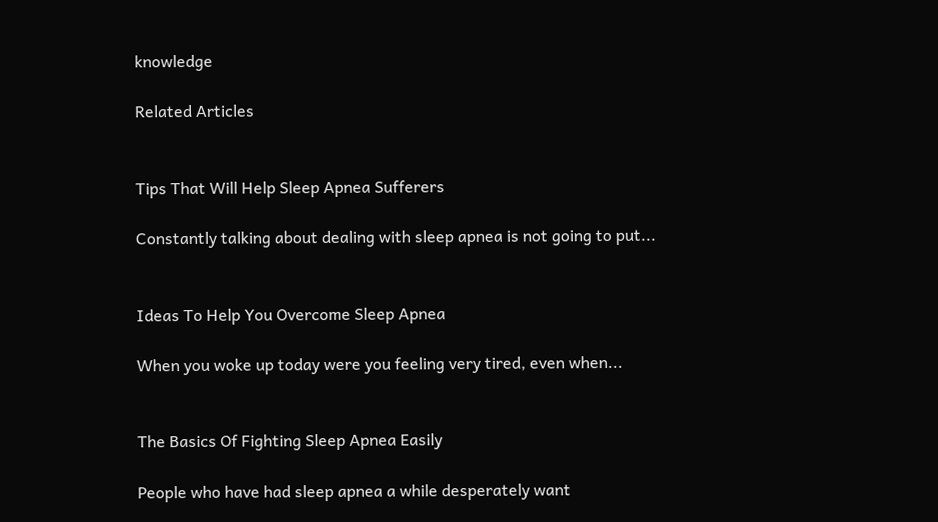knowledge

Related Articles


Tips That Will Help Sleep Apnea Sufferers

Constantly talking about dealing with sleep apnea is not going to put...


Ideas To Help You Overcome Sleep Apnea

When you woke up today were you feeling very tired, even when...


The Basics Of Fighting Sleep Apnea Easily

People who have had sleep apnea a while desperately want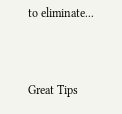to eliminate...


Great Tips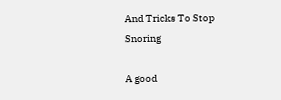And Tricks To Stop Snoring

A good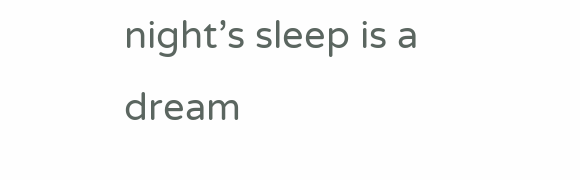night’s sleep is a dream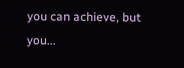you can achieve, but you...